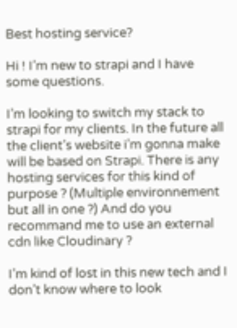Best hosting service?

Hi ! I’m new to strapi and I have some questions.

I’m looking to switch my stack to strapi for my clients. In the future all the client’s website i’m gonna make will be based on Strapi. There is any hosting services for this kind of purpose ? (Multiple environnement but all in one ?) And do you recommand me to use an external cdn like Cloudinary ?

I’m kind of lost in this new tech and I don’t know where to look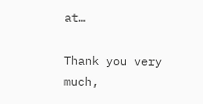at…

Thank you very much,